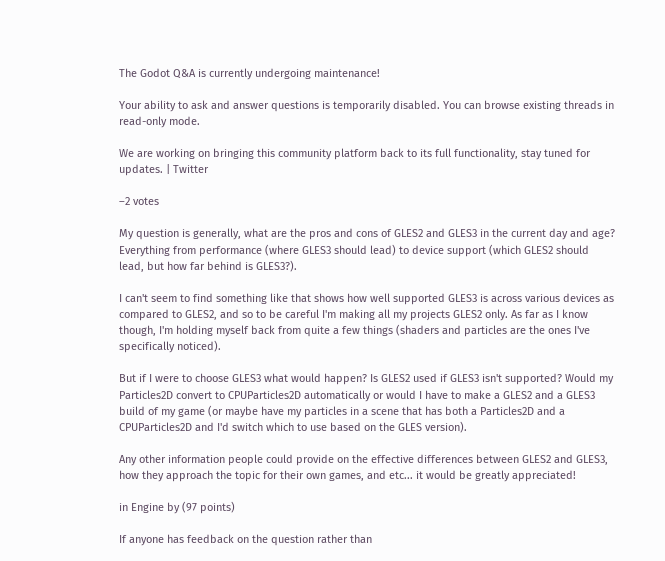The Godot Q&A is currently undergoing maintenance!

Your ability to ask and answer questions is temporarily disabled. You can browse existing threads in read-only mode.

We are working on bringing this community platform back to its full functionality, stay tuned for updates. | Twitter

–2 votes

My question is generally, what are the pros and cons of GLES2 and GLES3 in the current day and age? Everything from performance (where GLES3 should lead) to device support (which GLES2 should lead, but how far behind is GLES3?).

I can't seem to find something like that shows how well supported GLES3 is across various devices as compared to GLES2, and so to be careful I'm making all my projects GLES2 only. As far as I know though, I'm holding myself back from quite a few things (shaders and particles are the ones I've specifically noticed).

But if I were to choose GLES3 what would happen? Is GLES2 used if GLES3 isn't supported? Would my Particles2D convert to CPUParticles2D automatically or would I have to make a GLES2 and a GLES3 build of my game (or maybe have my particles in a scene that has both a Particles2D and a CPUParticles2D and I'd switch which to use based on the GLES version).

Any other information people could provide on the effective differences between GLES2 and GLES3, how they approach the topic for their own games, and etc... it would be greatly appreciated!

in Engine by (97 points)

If anyone has feedback on the question rather than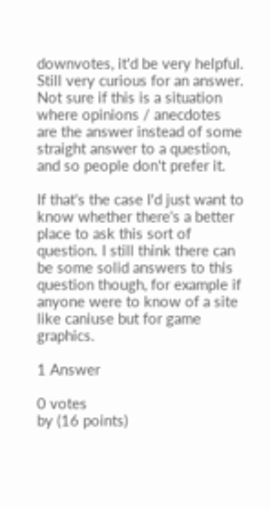downvotes, it'd be very helpful. Still very curious for an answer. Not sure if this is a situation where opinions / anecdotes are the answer instead of some straight answer to a question, and so people don't prefer it.

If that's the case I'd just want to know whether there's a better place to ask this sort of question. I still think there can be some solid answers to this question though, for example if anyone were to know of a site like caniuse but for game graphics.

1 Answer

0 votes
by (16 points)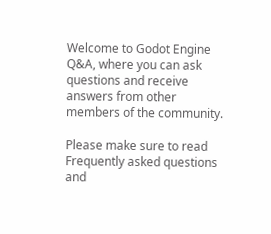Welcome to Godot Engine Q&A, where you can ask questions and receive answers from other members of the community.

Please make sure to read Frequently asked questions and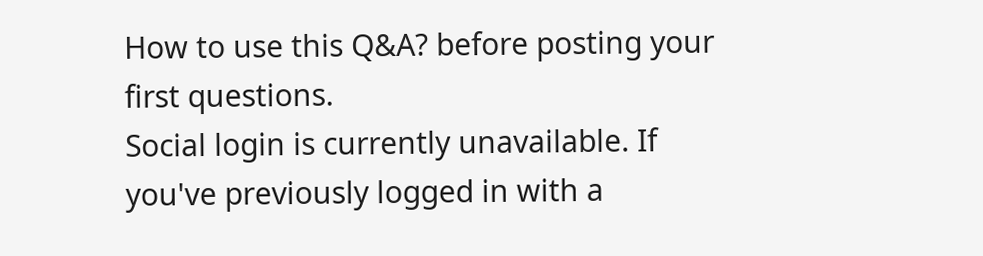How to use this Q&A? before posting your first questions.
Social login is currently unavailable. If you've previously logged in with a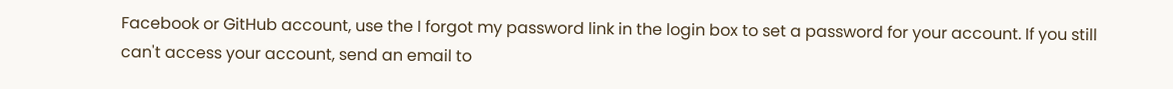Facebook or GitHub account, use the I forgot my password link in the login box to set a password for your account. If you still can't access your account, send an email to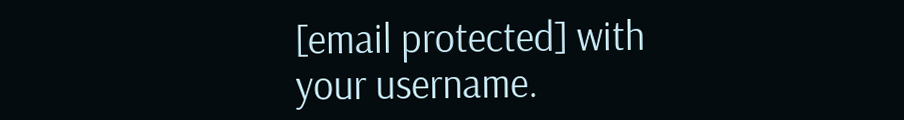[email protected] with your username.